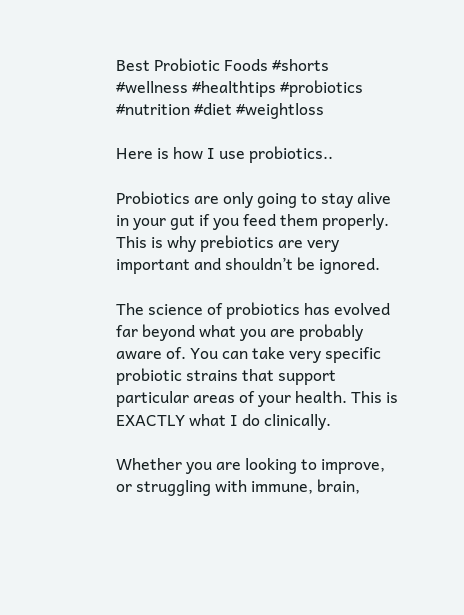Best Probiotic Foods #shorts #wellness #healthtips #probiotics #nutrition #diet #weightloss

Here is how I use probiotics..

Probiotics are only going to stay alive in your gut if you feed them properly. This is why prebiotics are very important and shouldn’t be ignored.

The science of probiotics has evolved far beyond what you are probably aware of. You can take very specific probiotic strains that support particular areas of your health. This is EXACTLY what I do clinically.

Whether you are looking to improve, or struggling with immune, brain,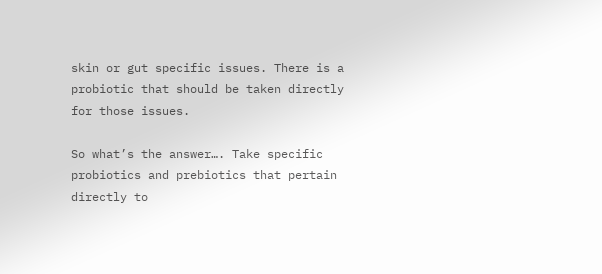skin or gut specific issues. There is a probiotic that should be taken directly for those issues.

So what’s the answer…. Take specific probiotics and prebiotics that pertain directly to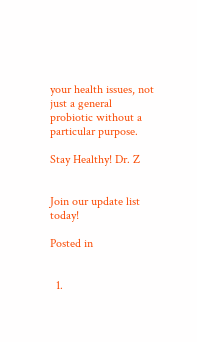your health issues, not just a general probiotic without a particular purpose.

Stay Healthy! Dr. Z


Join our update list today!

Posted in


  1.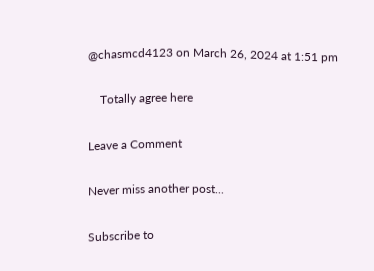@chasmcd4123 on March 26, 2024 at 1:51 pm

    Totally agree here

Leave a Comment

Never miss another post...

Subscribe to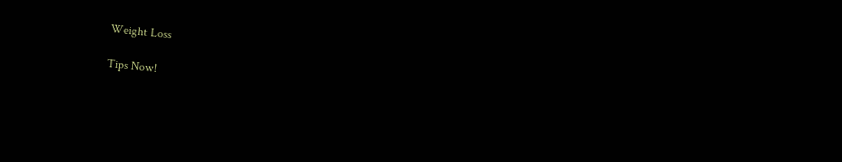Weight Loss

Tips Now!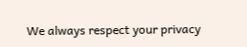We always respect your privacy